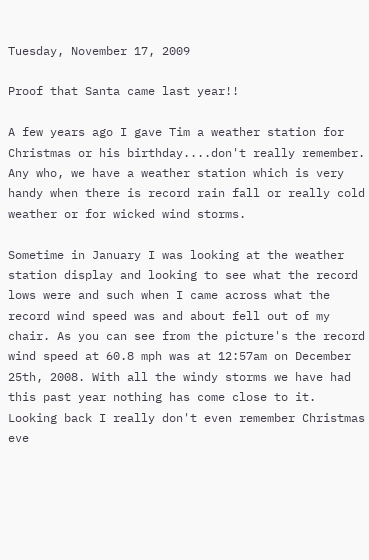Tuesday, November 17, 2009

Proof that Santa came last year!!

A few years ago I gave Tim a weather station for Christmas or his birthday....don't really remember. Any who, we have a weather station which is very handy when there is record rain fall or really cold weather or for wicked wind storms.

Sometime in January I was looking at the weather station display and looking to see what the record lows were and such when I came across what the record wind speed was and about fell out of my chair. As you can see from the picture's the record wind speed at 60.8 mph was at 12:57am on December 25th, 2008. With all the windy storms we have had this past year nothing has come close to it. Looking back I really don't even remember Christmas eve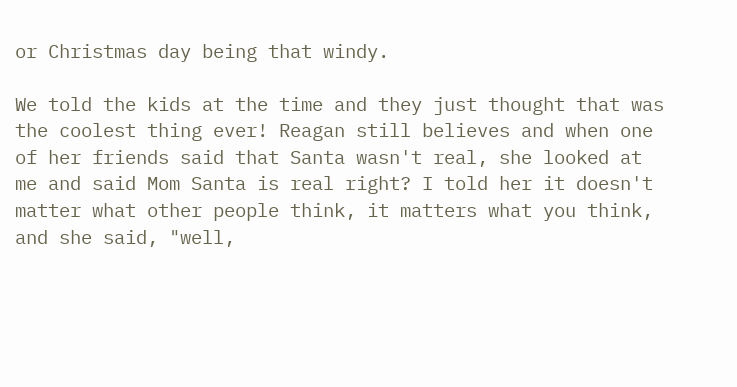or Christmas day being that windy.

We told the kids at the time and they just thought that was the coolest thing ever! Reagan still believes and when one of her friends said that Santa wasn't real, she looked at me and said Mom Santa is real right? I told her it doesn't matter what other people think, it matters what you think, and she said, "well,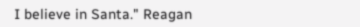I believe in Santa." Reagan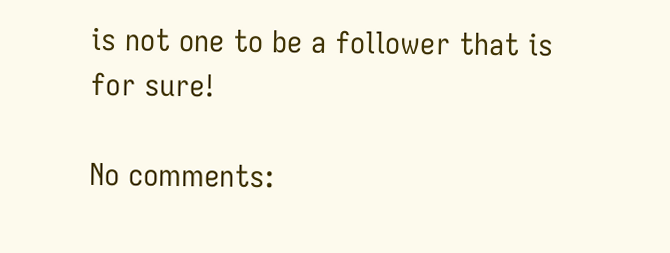is not one to be a follower that is for sure!

No comments: